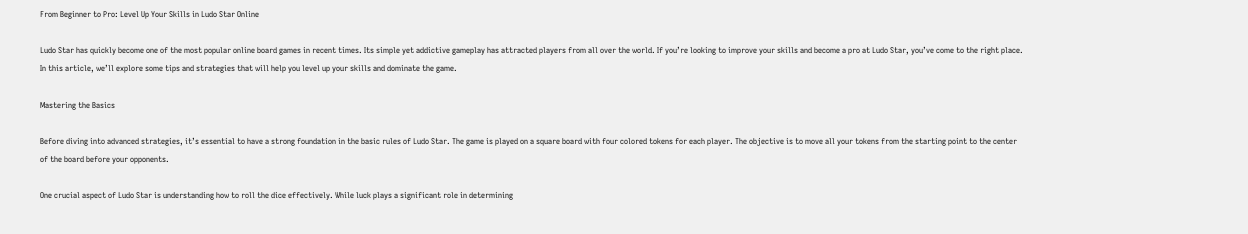From Beginner to Pro: Level Up Your Skills in Ludo Star Online

Ludo Star has quickly become one of the most popular online board games in recent times. Its simple yet addictive gameplay has attracted players from all over the world. If you’re looking to improve your skills and become a pro at Ludo Star, you’ve come to the right place. In this article, we’ll explore some tips and strategies that will help you level up your skills and dominate the game.

Mastering the Basics

Before diving into advanced strategies, it’s essential to have a strong foundation in the basic rules of Ludo Star. The game is played on a square board with four colored tokens for each player. The objective is to move all your tokens from the starting point to the center of the board before your opponents.

One crucial aspect of Ludo Star is understanding how to roll the dice effectively. While luck plays a significant role in determining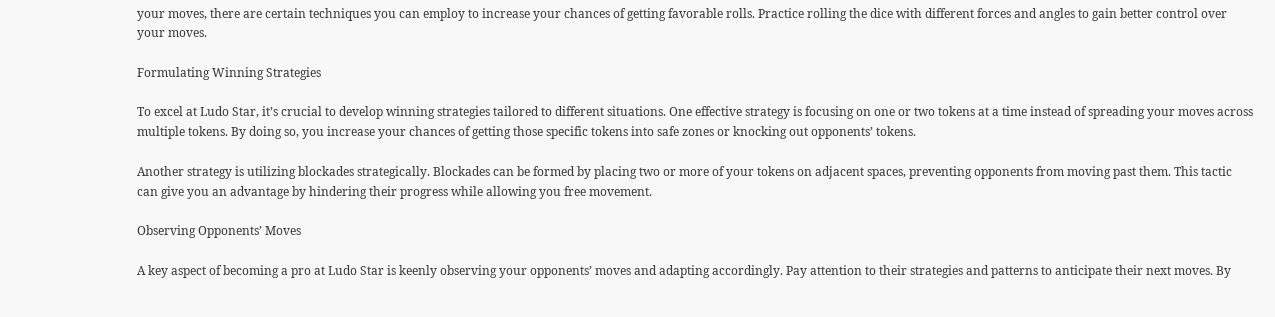your moves, there are certain techniques you can employ to increase your chances of getting favorable rolls. Practice rolling the dice with different forces and angles to gain better control over your moves.

Formulating Winning Strategies

To excel at Ludo Star, it’s crucial to develop winning strategies tailored to different situations. One effective strategy is focusing on one or two tokens at a time instead of spreading your moves across multiple tokens. By doing so, you increase your chances of getting those specific tokens into safe zones or knocking out opponents’ tokens.

Another strategy is utilizing blockades strategically. Blockades can be formed by placing two or more of your tokens on adjacent spaces, preventing opponents from moving past them. This tactic can give you an advantage by hindering their progress while allowing you free movement.

Observing Opponents’ Moves

A key aspect of becoming a pro at Ludo Star is keenly observing your opponents’ moves and adapting accordingly. Pay attention to their strategies and patterns to anticipate their next moves. By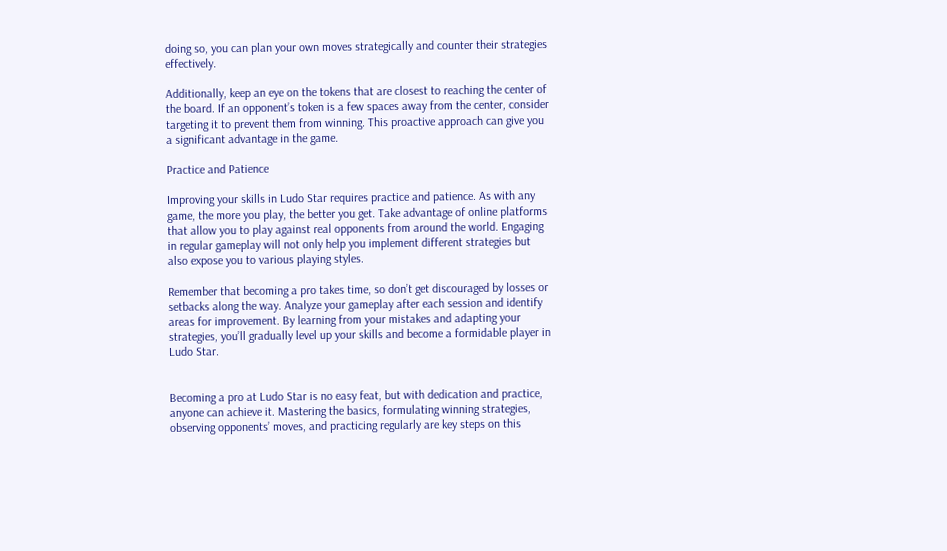doing so, you can plan your own moves strategically and counter their strategies effectively.

Additionally, keep an eye on the tokens that are closest to reaching the center of the board. If an opponent’s token is a few spaces away from the center, consider targeting it to prevent them from winning. This proactive approach can give you a significant advantage in the game.

Practice and Patience

Improving your skills in Ludo Star requires practice and patience. As with any game, the more you play, the better you get. Take advantage of online platforms that allow you to play against real opponents from around the world. Engaging in regular gameplay will not only help you implement different strategies but also expose you to various playing styles.

Remember that becoming a pro takes time, so don’t get discouraged by losses or setbacks along the way. Analyze your gameplay after each session and identify areas for improvement. By learning from your mistakes and adapting your strategies, you’ll gradually level up your skills and become a formidable player in Ludo Star.


Becoming a pro at Ludo Star is no easy feat, but with dedication and practice, anyone can achieve it. Mastering the basics, formulating winning strategies, observing opponents’ moves, and practicing regularly are key steps on this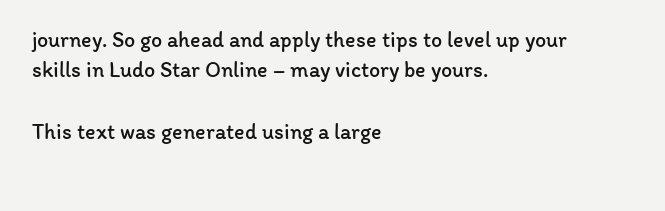journey. So go ahead and apply these tips to level up your skills in Ludo Star Online – may victory be yours.

This text was generated using a large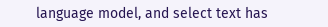language model, and select text has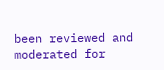been reviewed and moderated for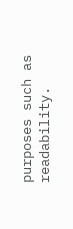purposes such as readability.